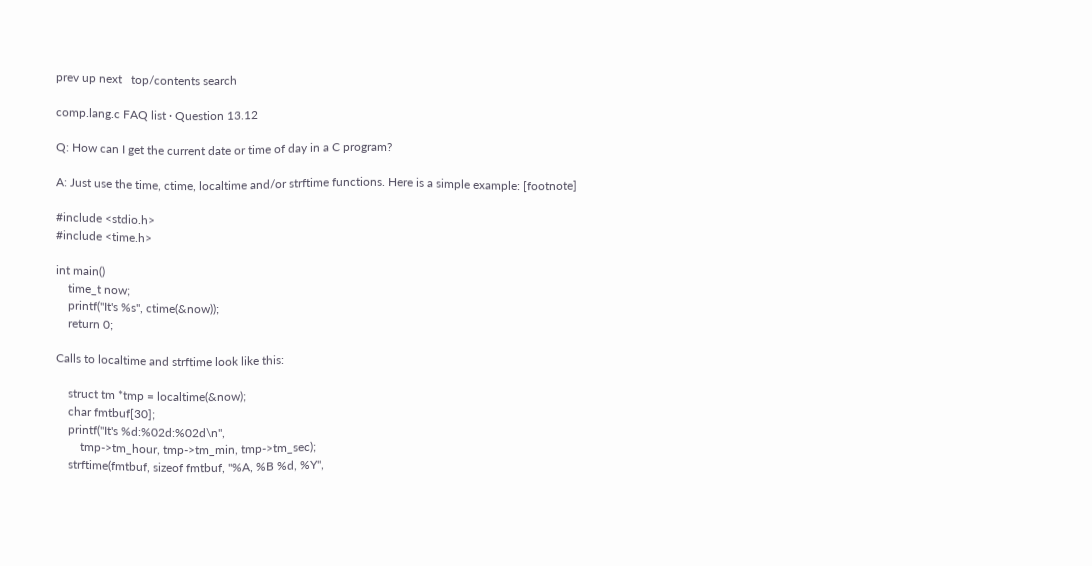prev up next   top/contents search

comp.lang.c FAQ list · Question 13.12

Q: How can I get the current date or time of day in a C program?

A: Just use the time, ctime, localtime and/or strftime functions. Here is a simple example: [footnote]

#include <stdio.h>
#include <time.h>

int main()
    time_t now;
    printf("It's %s", ctime(&now));
    return 0;

Calls to localtime and strftime look like this:

    struct tm *tmp = localtime(&now);
    char fmtbuf[30];
    printf("It's %d:%02d:%02d\n",
        tmp->tm_hour, tmp->tm_min, tmp->tm_sec);
    strftime(fmtbuf, sizeof fmtbuf, "%A, %B %d, %Y",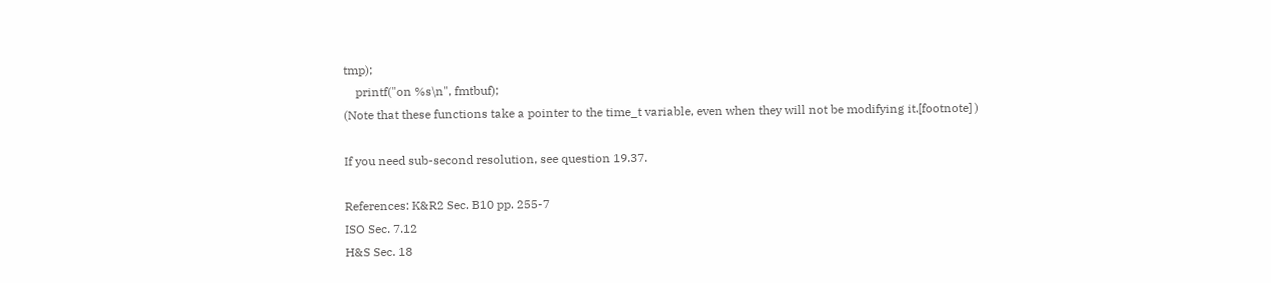tmp);
    printf("on %s\n", fmtbuf);
(Note that these functions take a pointer to the time_t variable, even when they will not be modifying it.[footnote] )

If you need sub-second resolution, see question 19.37.

References: K&R2 Sec. B10 pp. 255-7
ISO Sec. 7.12
H&S Sec. 18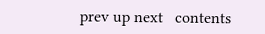prev up next   contents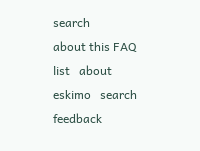search
about this FAQ list   about eskimo   search   feedback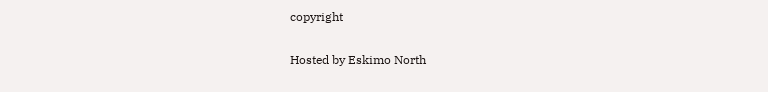copyright

Hosted by Eskimo North